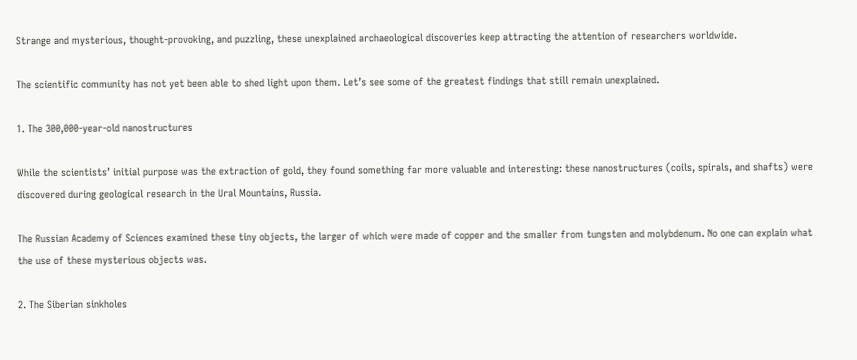Strange and mysterious, thought-provoking, and puzzling, these unexplained archaeological discoveries keep attracting the attention of researchers worldwide.

The scientific community has not yet been able to shed light upon them. Let’s see some of the greatest findings that still remain unexplained.

1. The 300,000-year-old nanostructures

While the scientists’ initial purpose was the extraction of gold, they found something far more valuable and interesting: these nanostructures (coils, spirals, and shafts) were discovered during geological research in the Ural Mountains, Russia.

The Russian Academy of Sciences examined these tiny objects, the larger of which were made of copper and the smaller from tungsten and molybdenum. No one can explain what the use of these mysterious objects was.

2. The Siberian sinkholes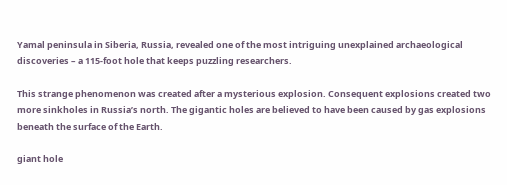Yamal peninsula in Siberia, Russia, revealed one of the most intriguing unexplained archaeological discoveries – a 115-foot hole that keeps puzzling researchers.

This strange phenomenon was created after a mysterious explosion. Consequent explosions created two more sinkholes in Russia’s north. The gigantic holes are believed to have been caused by gas explosions beneath the surface of the Earth.

giant hole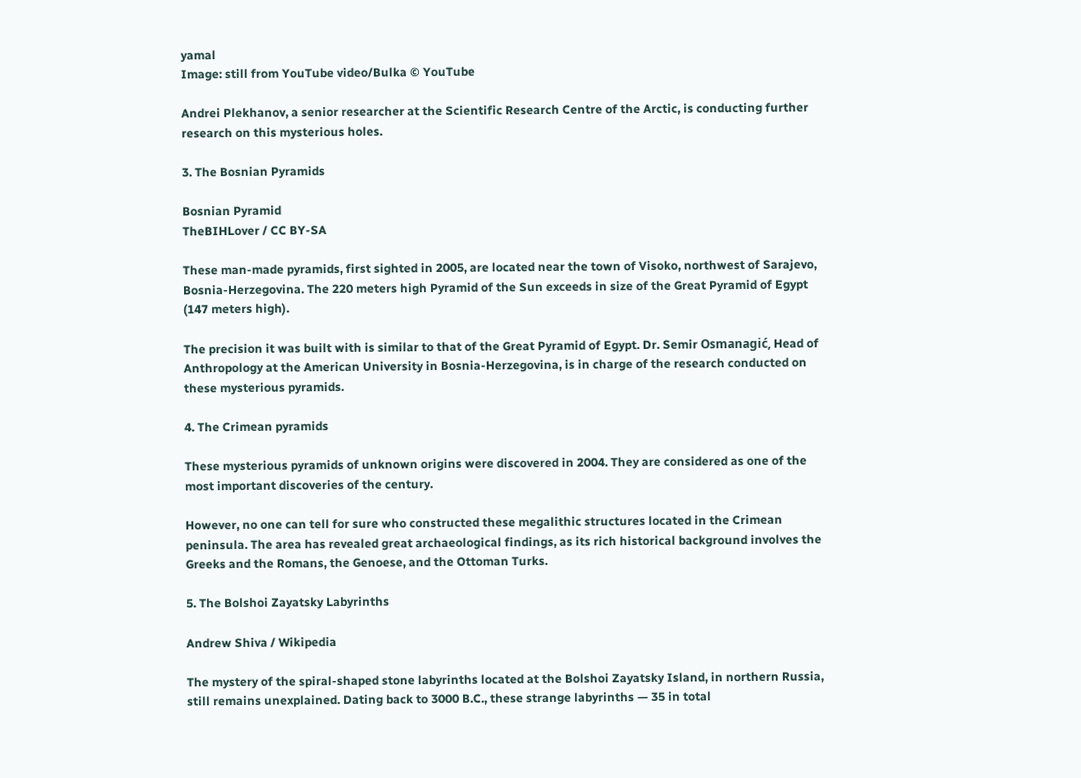yamal
Image: still from YouTube video/Bulka © YouTube

Andrei Plekhanov, a senior researcher at the Scientific Research Centre of the Arctic, is conducting further research on this mysterious holes.

3. The Bosnian Pyramids

Bosnian Pyramid
TheBIHLover / CC BY-SA

These man-made pyramids, first sighted in 2005, are located near the town of Visoko, northwest of Sarajevo, Bosnia-Herzegovina. The 220 meters high Pyramid of the Sun exceeds in size of the Great Pyramid of Egypt (147 meters high).

The precision it was built with is similar to that of the Great Pyramid of Egypt. Dr. Semir Osmanagić, Head of Anthropology at the American University in Bosnia-Herzegovina, is in charge of the research conducted on these mysterious pyramids.

4. The Crimean pyramids

These mysterious pyramids of unknown origins were discovered in 2004. They are considered as one of the most important discoveries of the century.

However, no one can tell for sure who constructed these megalithic structures located in the Crimean peninsula. The area has revealed great archaeological findings, as its rich historical background involves the Greeks and the Romans, the Genoese, and the Ottoman Turks.

5. The Bolshoi Zayatsky Labyrinths

Andrew Shiva / Wikipedia

The mystery of the spiral-shaped stone labyrinths located at the Bolshoi Zayatsky Island, in northern Russia, still remains unexplained. Dating back to 3000 B.C., these strange labyrinths — 35 in total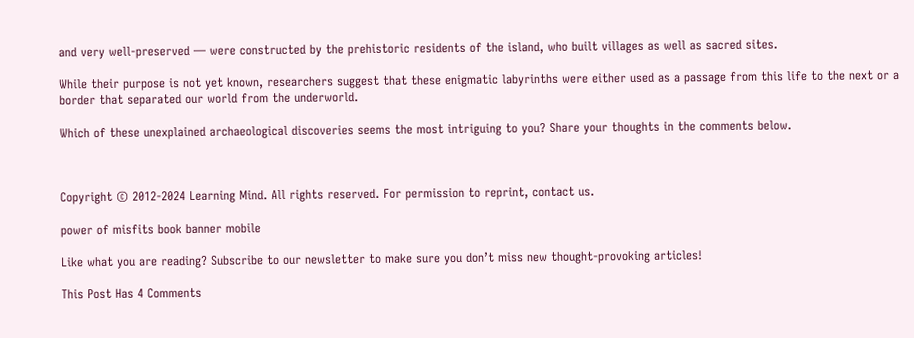and very well-preserved — were constructed by the prehistoric residents of the island, who built villages as well as sacred sites.

While their purpose is not yet known, researchers suggest that these enigmatic labyrinths were either used as a passage from this life to the next or a border that separated our world from the underworld.

Which of these unexplained archaeological discoveries seems the most intriguing to you? Share your thoughts in the comments below.



Copyright © 2012-2024 Learning Mind. All rights reserved. For permission to reprint, contact us.

power of misfits book banner mobile

Like what you are reading? Subscribe to our newsletter to make sure you don’t miss new thought-provoking articles!

This Post Has 4 Comments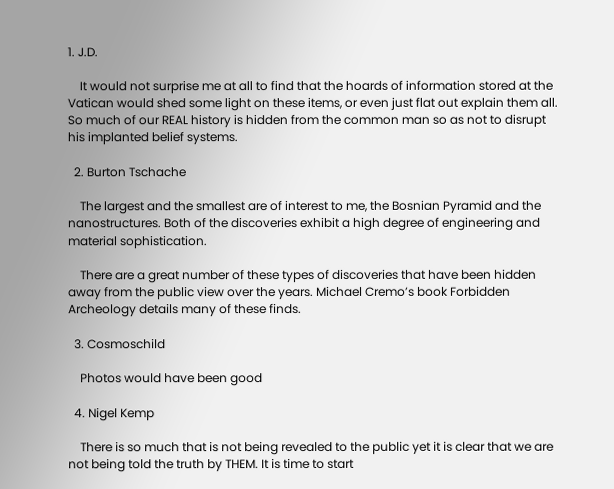1. J.D.

    It would not surprise me at all to find that the hoards of information stored at the Vatican would shed some light on these items, or even just flat out explain them all. So much of our REAL history is hidden from the common man so as not to disrupt his implanted belief systems.

  2. Burton Tschache

    The largest and the smallest are of interest to me, the Bosnian Pyramid and the nanostructures. Both of the discoveries exhibit a high degree of engineering and material sophistication.

    There are a great number of these types of discoveries that have been hidden away from the public view over the years. Michael Cremo’s book Forbidden Archeology details many of these finds.

  3. Cosmoschild

    Photos would have been good

  4. Nigel Kemp

    There is so much that is not being revealed to the public yet it is clear that we are not being told the truth by THEM. It is time to start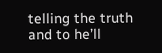telling the truth and to he’ll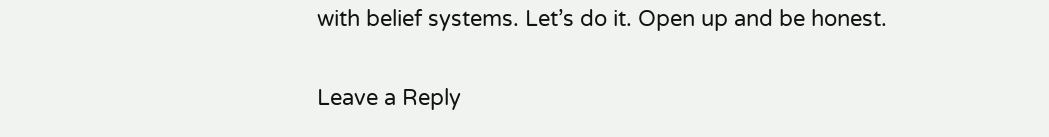with belief systems. Let’s do it. Open up and be honest.

Leave a Reply